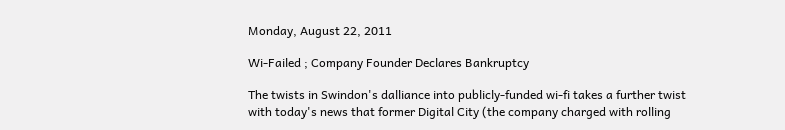Monday, August 22, 2011

Wi-Failed ; Company Founder Declares Bankruptcy

The twists in Swindon's dalliance into publicly-funded wi-fi takes a further twist with today's news that former Digital City (the company charged with rolling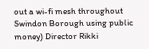out a wi-fi mesh throughout Swindon Borough using public money) Director Rikki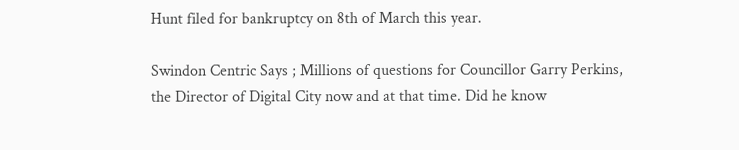Hunt filed for bankruptcy on 8th of March this year.

Swindon Centric Says ; Millions of questions for Councillor Garry Perkins, the Director of Digital City now and at that time. Did he know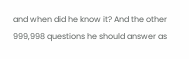and when did he know it? And the other 999,998 questions he should answer as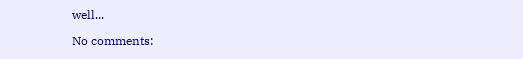well...

No comments: